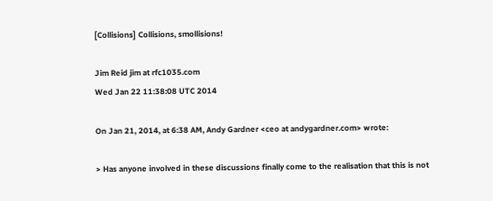[Collisions] Collisions, smollisions!

Jim Reid jim at rfc1035.com
Wed Jan 22 11:38:08 UTC 2014

On Jan 21, 2014, at 6:38 AM, Andy Gardner <ceo at andygardner.com> wrote:

> Has anyone involved in these discussions finally come to the realisation that this is not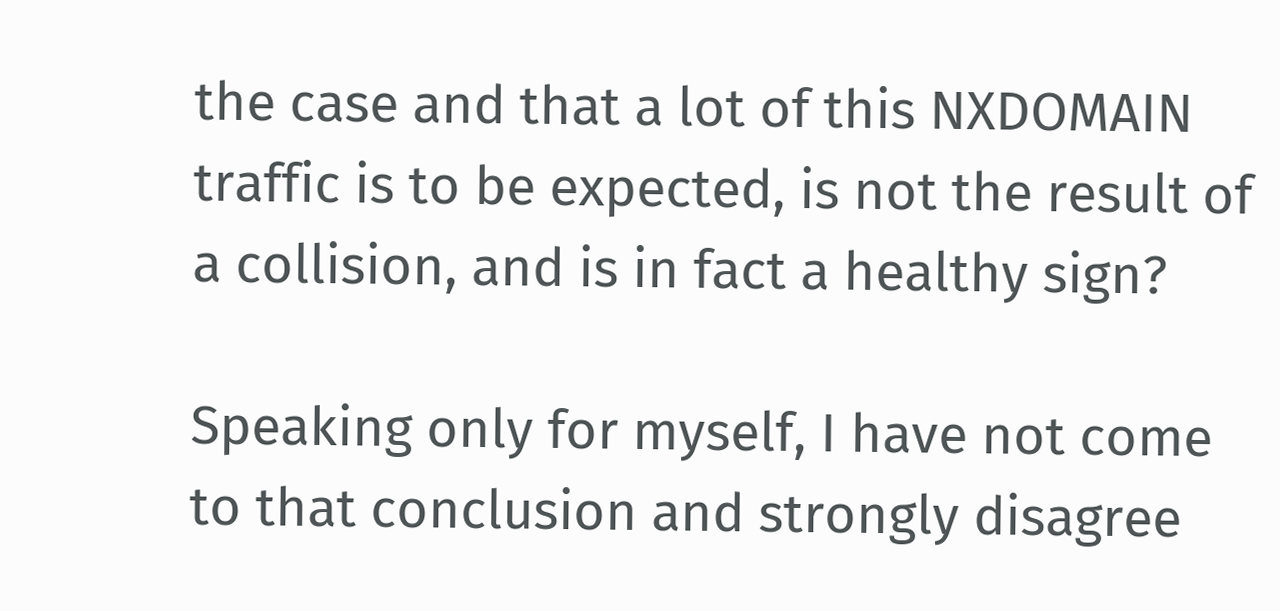the case and that a lot of this NXDOMAIN traffic is to be expected, is not the result of a collision, and is in fact a healthy sign?

Speaking only for myself, I have not come to that conclusion and strongly disagree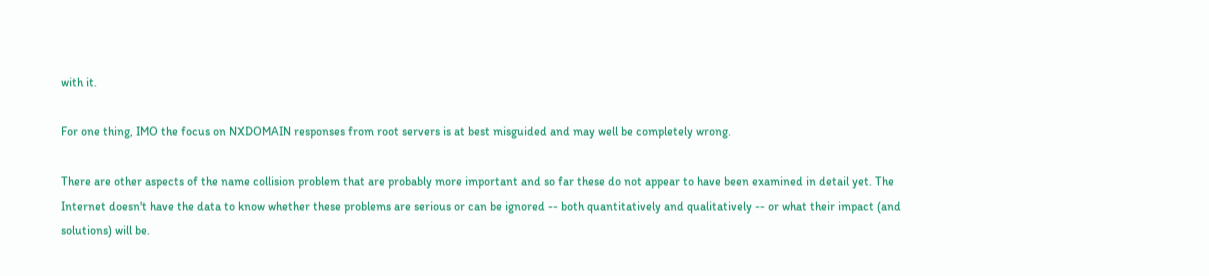with it.

For one thing, IMO the focus on NXDOMAIN responses from root servers is at best misguided and may well be completely wrong.

There are other aspects of the name collision problem that are probably more important and so far these do not appear to have been examined in detail yet. The Internet doesn't have the data to know whether these problems are serious or can be ignored -- both quantitatively and qualitatively -- or what their impact (and solutions) will be.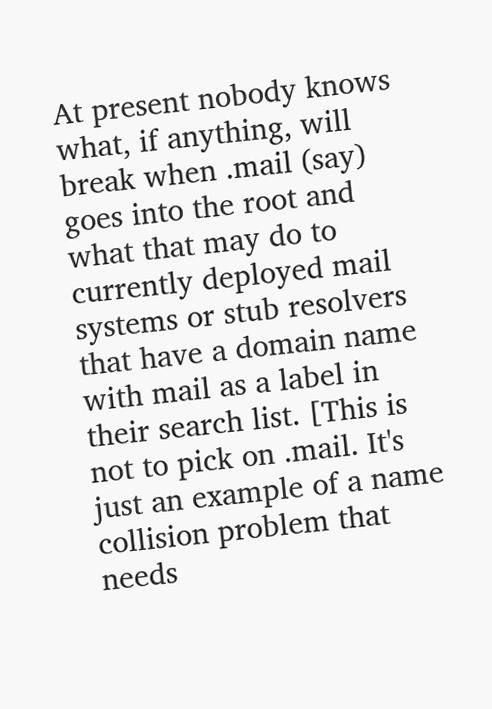At present nobody knows what, if anything, will break when .mail (say) goes into the root and what that may do to currently deployed mail systems or stub resolvers that have a domain name with mail as a label in their search list. [This is not to pick on .mail. It's just an example of a name collision problem that needs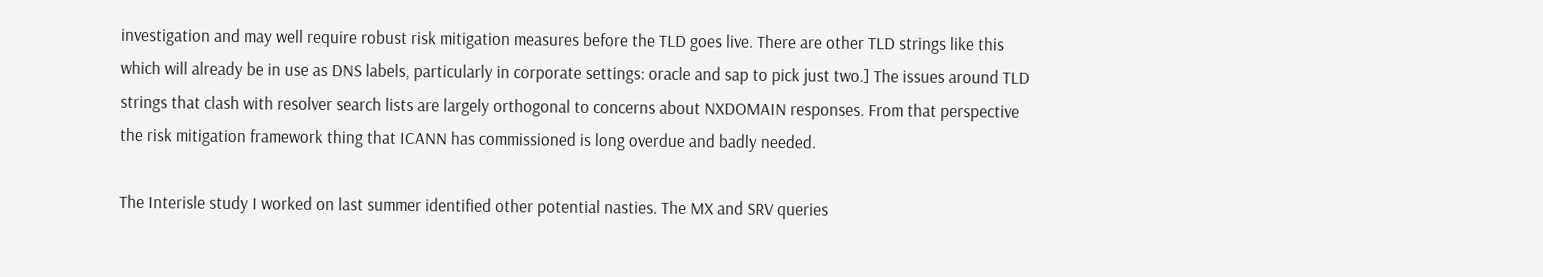investigation and may well require robust risk mitigation measures before the TLD goes live. There are other TLD strings like this which will already be in use as DNS labels, particularly in corporate settings: oracle and sap to pick just two.] The issues around TLD strings that clash with resolver search lists are largely orthogonal to concerns about NXDOMAIN responses. From that perspective the risk mitigation framework thing that ICANN has commissioned is long overdue and badly needed.

The Interisle study I worked on last summer identified other potential nasties. The MX and SRV queries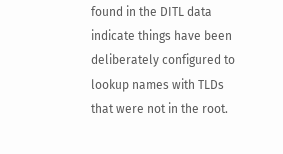found in the DITL data indicate things have been deliberately configured to lookup names with TLDs that were not in the root.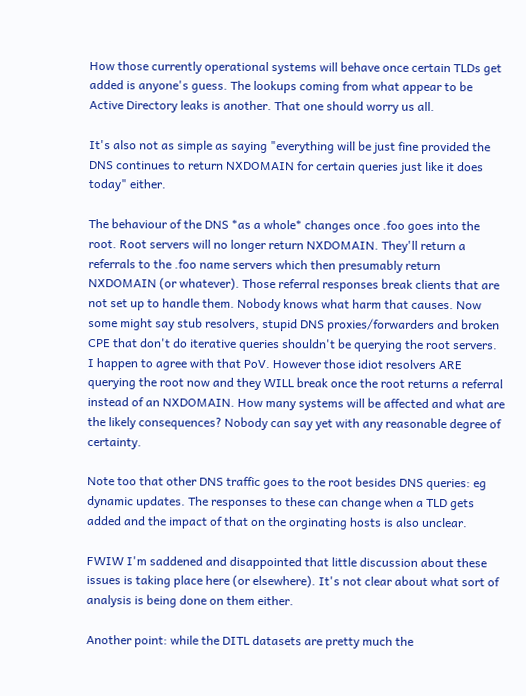How those currently operational systems will behave once certain TLDs get added is anyone's guess. The lookups coming from what appear to be Active Directory leaks is another. That one should worry us all.

It's also not as simple as saying "everything will be just fine provided the DNS continues to return NXDOMAIN for certain queries just like it does today" either.

The behaviour of the DNS *as a whole* changes once .foo goes into the root. Root servers will no longer return NXDOMAIN. They'll return a referrals to the .foo name servers which then presumably return NXDOMAIN (or whatever). Those referral responses break clients that are not set up to handle them. Nobody knows what harm that causes. Now some might say stub resolvers, stupid DNS proxies/forwarders and broken CPE that don't do iterative queries shouldn't be querying the root servers. I happen to agree with that PoV. However those idiot resolvers ARE querying the root now and they WILL break once the root returns a referral instead of an NXDOMAIN. How many systems will be affected and what are the likely consequences? Nobody can say yet with any reasonable degree of certainty.

Note too that other DNS traffic goes to the root besides DNS queries: eg dynamic updates. The responses to these can change when a TLD gets added and the impact of that on the orginating hosts is also unclear.

FWIW I'm saddened and disappointed that little discussion about these issues is taking place here (or elsewhere). It's not clear about what sort of analysis is being done on them either.

Another point: while the DITL datasets are pretty much the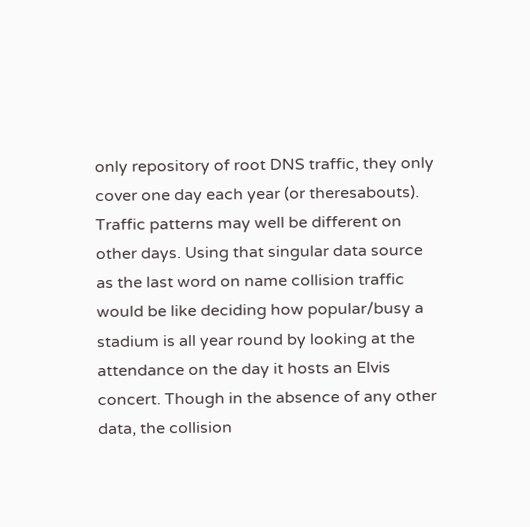only repository of root DNS traffic, they only cover one day each year (or theresabouts). Traffic patterns may well be different on other days. Using that singular data source as the last word on name collision traffic would be like deciding how popular/busy a stadium is all year round by looking at the attendance on the day it hosts an Elvis concert. Though in the absence of any other data, the collision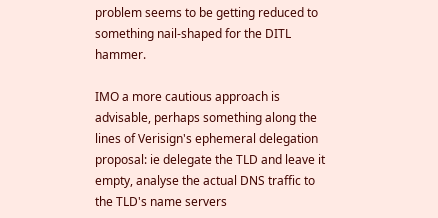problem seems to be getting reduced to something nail-shaped for the DITL hammer.

IMO a more cautious approach is advisable, perhaps something along the lines of Verisign's ephemeral delegation proposal: ie delegate the TLD and leave it empty, analyse the actual DNS traffic to the TLD's name servers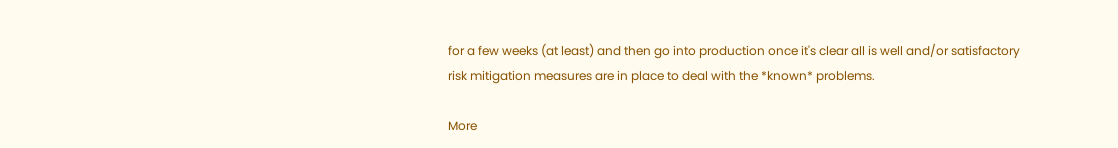for a few weeks (at least) and then go into production once it's clear all is well and/or satisfactory risk mitigation measures are in place to deal with the *known* problems.

More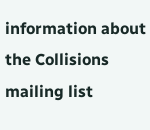information about the Collisions mailing list